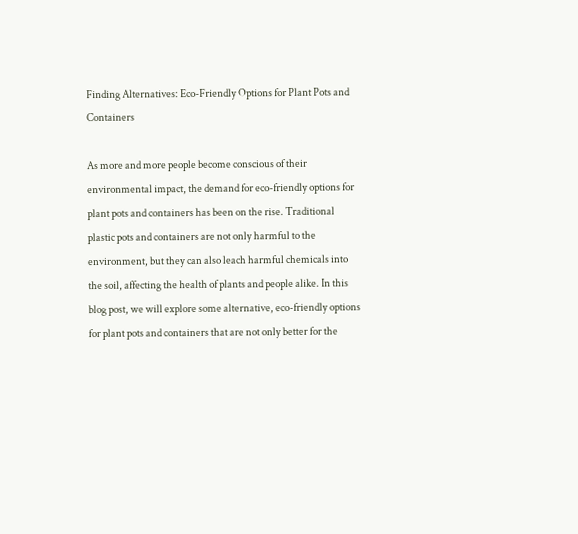Finding Alternatives: Eco-Friendly Options for Plant Pots and Containers

As more and more people become conscious of their environmental impact, the demand for eco-friendly options for plant pots and containers has been on the rise. Traditional plastic pots and containers are not only harmful to the environment, but they can also leach harmful chemicals into the soil, affecting the health of plants and people alike. In this blog post, we will explore some alternative, eco-friendly options for plant pots and containers that are not only better for the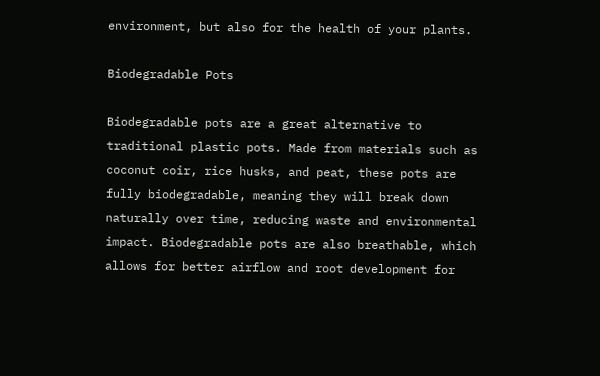environment, but also for the health of your plants.

Biodegradable Pots

Biodegradable pots are a great alternative to traditional plastic pots. Made from materials such as coconut coir, rice husks, and peat, these pots are fully biodegradable, meaning they will break down naturally over time, reducing waste and environmental impact. Biodegradable pots are also breathable, which allows for better airflow and root development for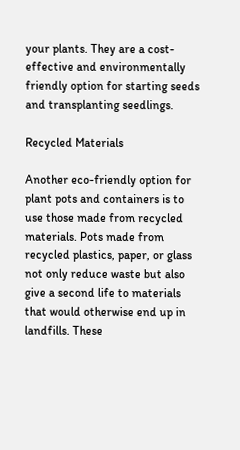your plants. They are a cost-effective and environmentally friendly option for starting seeds and transplanting seedlings.

Recycled Materials

Another eco-friendly option for plant pots and containers is to use those made from recycled materials. Pots made from recycled plastics, paper, or glass not only reduce waste but also give a second life to materials that would otherwise end up in landfills. These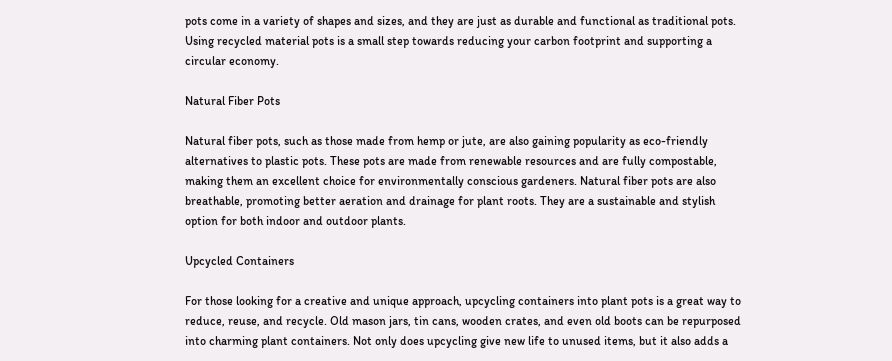pots come in a variety of shapes and sizes, and they are just as durable and functional as traditional pots. Using recycled material pots is a small step towards reducing your carbon footprint and supporting a circular economy.

Natural Fiber Pots

Natural fiber pots, such as those made from hemp or jute, are also gaining popularity as eco-friendly alternatives to plastic pots. These pots are made from renewable resources and are fully compostable, making them an excellent choice for environmentally conscious gardeners. Natural fiber pots are also breathable, promoting better aeration and drainage for plant roots. They are a sustainable and stylish option for both indoor and outdoor plants.

Upcycled Containers

For those looking for a creative and unique approach, upcycling containers into plant pots is a great way to reduce, reuse, and recycle. Old mason jars, tin cans, wooden crates, and even old boots can be repurposed into charming plant containers. Not only does upcycling give new life to unused items, but it also adds a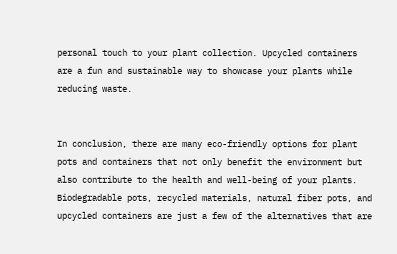personal touch to your plant collection. Upcycled containers are a fun and sustainable way to showcase your plants while reducing waste.


In conclusion, there are many eco-friendly options for plant pots and containers that not only benefit the environment but also contribute to the health and well-being of your plants. Biodegradable pots, recycled materials, natural fiber pots, and upcycled containers are just a few of the alternatives that are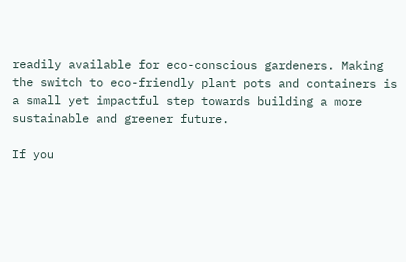readily available for eco-conscious gardeners. Making the switch to eco-friendly plant pots and containers is a small yet impactful step towards building a more sustainable and greener future.

If you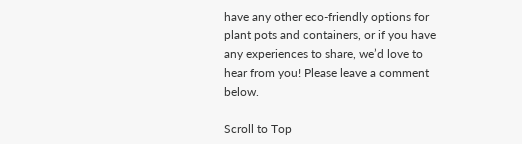have any other eco-friendly options for plant pots and containers, or if you have any experiences to share, we’d love to hear from you! Please leave a comment below.

Scroll to Top